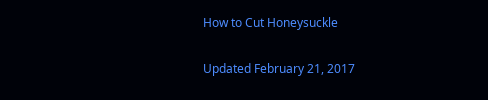How to Cut Honeysuckle

Updated February 21, 2017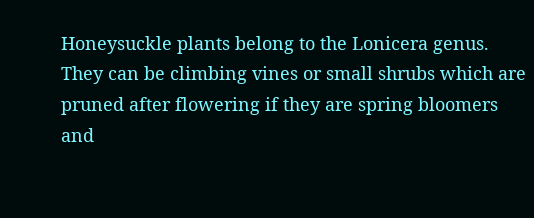Honeysuckle plants belong to the Lonicera genus. They can be climbing vines or small shrubs which are pruned after flowering if they are spring bloomers and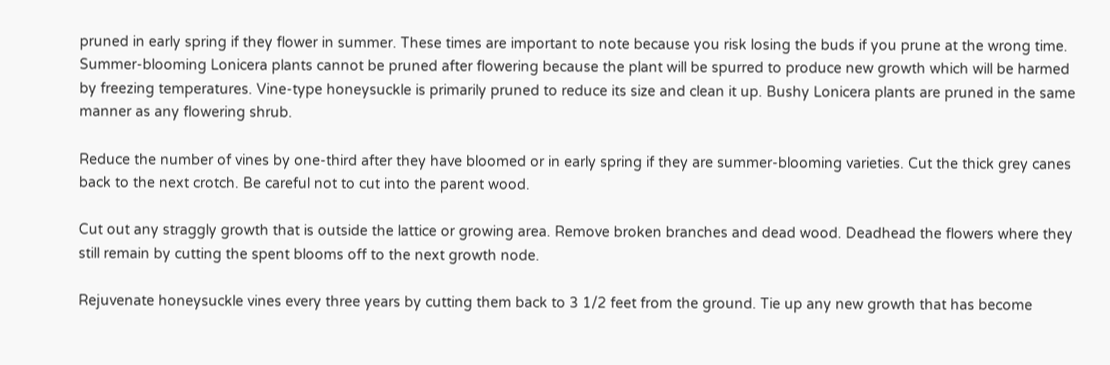pruned in early spring if they flower in summer. These times are important to note because you risk losing the buds if you prune at the wrong time. Summer-blooming Lonicera plants cannot be pruned after flowering because the plant will be spurred to produce new growth which will be harmed by freezing temperatures. Vine-type honeysuckle is primarily pruned to reduce its size and clean it up. Bushy Lonicera plants are pruned in the same manner as any flowering shrub.

Reduce the number of vines by one-third after they have bloomed or in early spring if they are summer-blooming varieties. Cut the thick grey canes back to the next crotch. Be careful not to cut into the parent wood.

Cut out any straggly growth that is outside the lattice or growing area. Remove broken branches and dead wood. Deadhead the flowers where they still remain by cutting the spent blooms off to the next growth node.

Rejuvenate honeysuckle vines every three years by cutting them back to 3 1/2 feet from the ground. Tie up any new growth that has become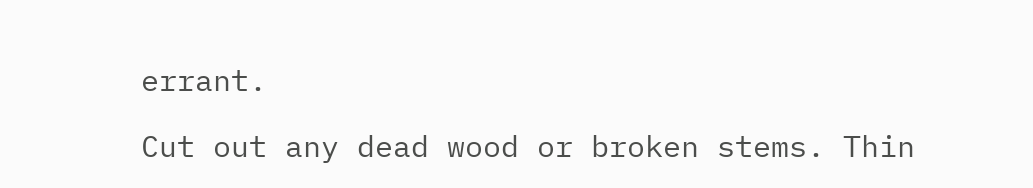errant.

Cut out any dead wood or broken stems. Thin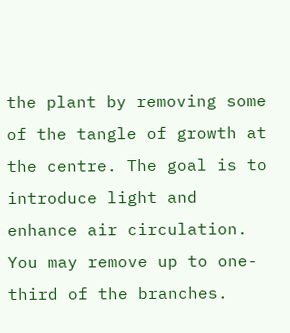the plant by removing some of the tangle of growth at the centre. The goal is to introduce light and enhance air circulation. You may remove up to one-third of the branches.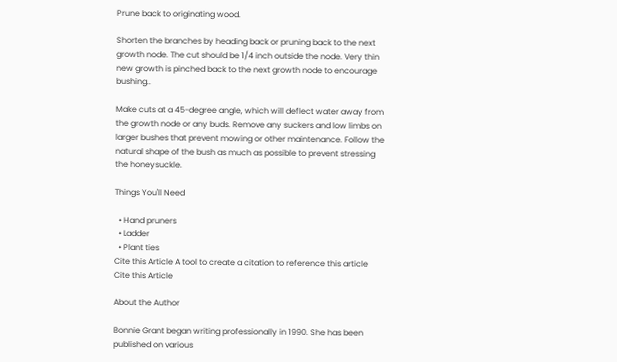Prune back to originating wood.

Shorten the branches by heading back or pruning back to the next growth node. The cut should be 1/4 inch outside the node. Very thin new growth is pinched back to the next growth node to encourage bushing..

Make cuts at a 45-degree angle, which will deflect water away from the growth node or any buds. Remove any suckers and low limbs on larger bushes that prevent mowing or other maintenance. Follow the natural shape of the bush as much as possible to prevent stressing the honeysuckle.

Things You'll Need

  • Hand pruners
  • Ladder
  • Plant ties
Cite this Article A tool to create a citation to reference this article Cite this Article

About the Author

Bonnie Grant began writing professionally in 1990. She has been published on various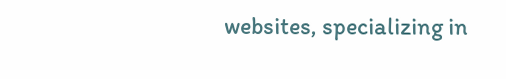websites, specializing in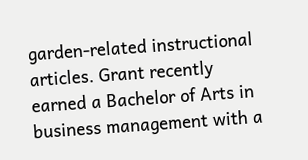garden-related instructional articles. Grant recently earned a Bachelor of Arts in business management with a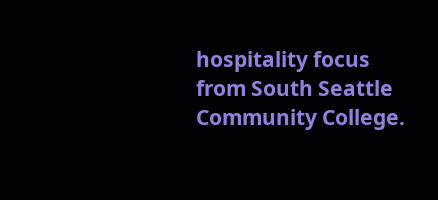hospitality focus from South Seattle Community College.